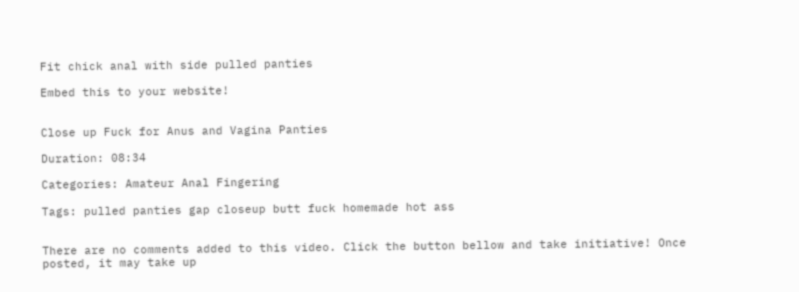Fit chick anal with side pulled panties

Embed this to your website!


Close up Fuck for Anus and Vagina Panties

Duration: 08:34

Categories: Amateur Anal Fingering

Tags: pulled panties gap closeup butt fuck homemade hot ass


There are no comments added to this video. Click the button bellow and take initiative! Once posted, it may take up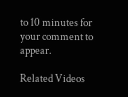to 10 minutes for your comment to appear.

Related Videos